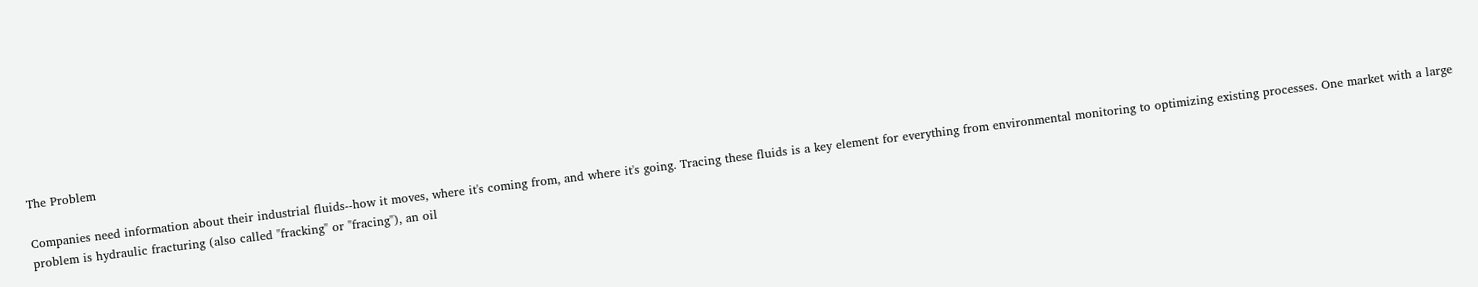The Problem

Companies need information about their industrial fluids--how it moves, where it's coming from, and where it's going. Tracing these fluids is a key element for everything from environmental monitoring to optimizing existing processes. One market with a large problem is hydraulic fracturing (also called "fracking" or "fracing"), an oil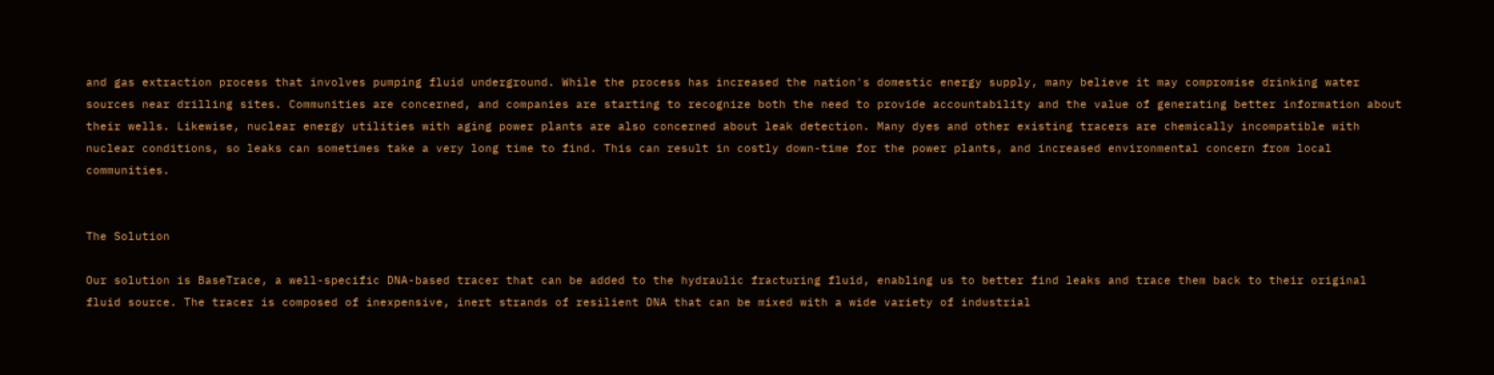and gas extraction process that involves pumping fluid underground. While the process has increased the nation's domestic energy supply, many believe it may compromise drinking water sources near drilling sites. Communities are concerned, and companies are starting to recognize both the need to provide accountability and the value of generating better information about their wells. Likewise, nuclear energy utilities with aging power plants are also concerned about leak detection. Many dyes and other existing tracers are chemically incompatible with nuclear conditions, so leaks can sometimes take a very long time to find. This can result in costly down-time for the power plants, and increased environmental concern from local communities.


The Solution

Our solution is BaseTrace, a well-specific DNA-based tracer that can be added to the hydraulic fracturing fluid, enabling us to better find leaks and trace them back to their original fluid source. The tracer is composed of inexpensive, inert strands of resilient DNA that can be mixed with a wide variety of industrial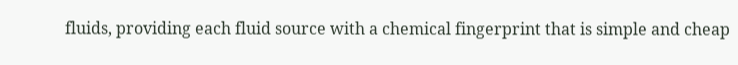fluids, providing each fluid source with a chemical fingerprint that is simple and cheap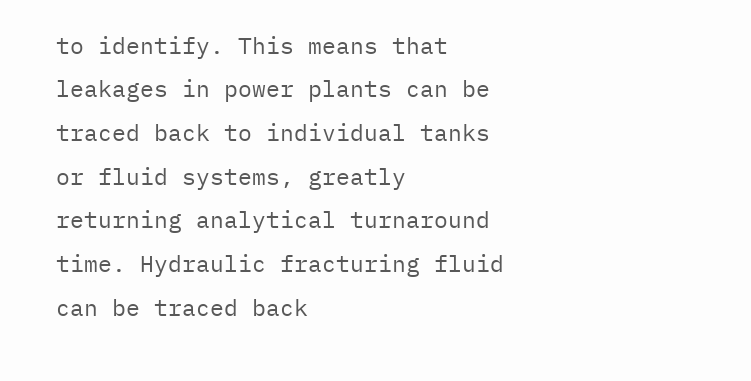to identify. This means that leakages in power plants can be traced back to individual tanks or fluid systems, greatly returning analytical turnaround time. Hydraulic fracturing fluid can be traced back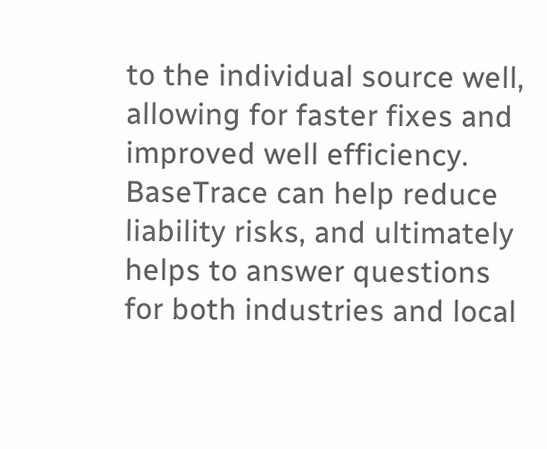to the individual source well, allowing for faster fixes and improved well efficiency. BaseTrace can help reduce liability risks, and ultimately helps to answer questions for both industries and local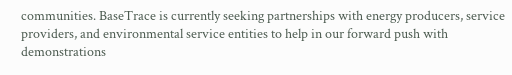communities. BaseTrace is currently seeking partnerships with energy producers, service providers, and environmental service entities to help in our forward push with demonstrations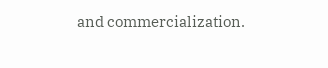and commercialization.